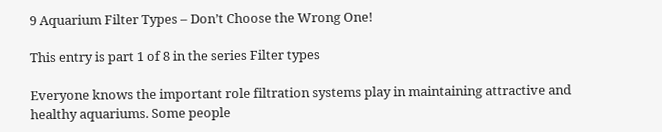9 Aquarium Filter Types – Don’t Choose the Wrong One!

This entry is part 1 of 8 in the series Filter types

Everyone knows the important role filtration systems play in maintaining attractive and healthy aquariums. Some people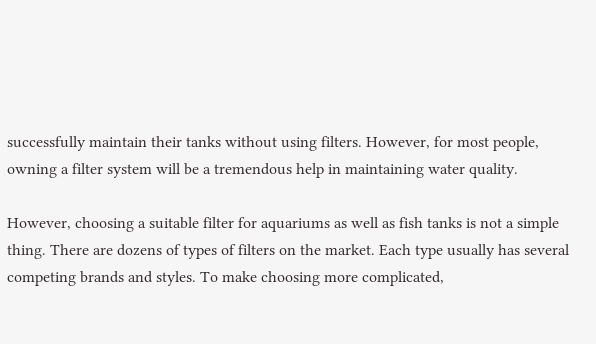successfully maintain their tanks without using filters. However, for most people, owning a filter system will be a tremendous help in maintaining water quality.

However, choosing a suitable filter for aquariums as well as fish tanks is not a simple thing. There are dozens of types of filters on the market. Each type usually has several competing brands and styles. To make choosing more complicated,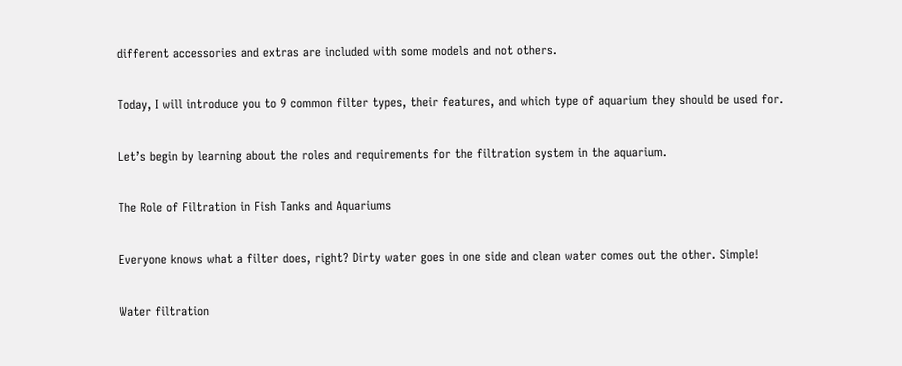different accessories and extras are included with some models and not others.

Today, I will introduce you to 9 common filter types, their features, and which type of aquarium they should be used for.

Let’s begin by learning about the roles and requirements for the filtration system in the aquarium.

The Role of Filtration in Fish Tanks and Aquariums

Everyone knows what a filter does, right? Dirty water goes in one side and clean water comes out the other. Simple!

Water filtration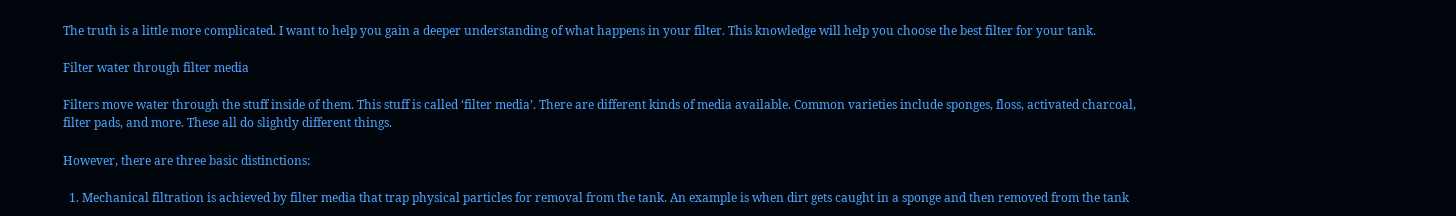The truth is a little more complicated. I want to help you gain a deeper understanding of what happens in your filter. This knowledge will help you choose the best filter for your tank.

Filter water through filter media

Filters move water through the stuff inside of them. This stuff is called ‘filter media’. There are different kinds of media available. Common varieties include sponges, floss, activated charcoal, filter pads, and more. These all do slightly different things.

However, there are three basic distinctions:

  1. Mechanical filtration is achieved by filter media that trap physical particles for removal from the tank. An example is when dirt gets caught in a sponge and then removed from the tank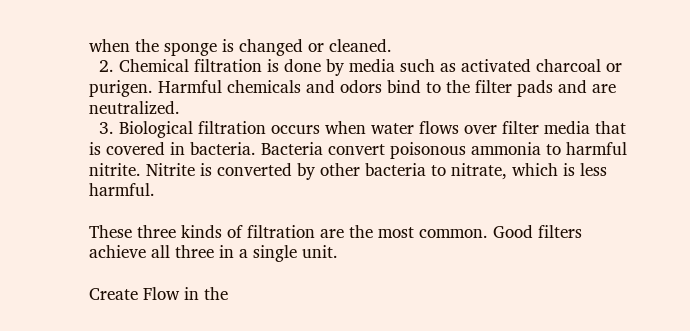when the sponge is changed or cleaned.
  2. Chemical filtration is done by media such as activated charcoal or purigen. Harmful chemicals and odors bind to the filter pads and are neutralized.
  3. Biological filtration occurs when water flows over filter media that is covered in bacteria. Bacteria convert poisonous ammonia to harmful nitrite. Nitrite is converted by other bacteria to nitrate, which is less harmful.

These three kinds of filtration are the most common. Good filters achieve all three in a single unit.

Create Flow in the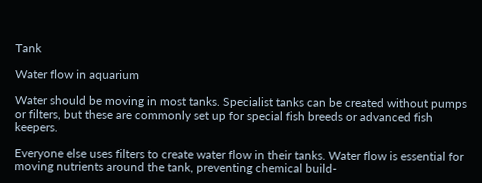Tank

Water flow in aquarium

Water should be moving in most tanks. Specialist tanks can be created without pumps or filters, but these are commonly set up for special fish breeds or advanced fish keepers.

Everyone else uses filters to create water flow in their tanks. Water flow is essential for moving nutrients around the tank, preventing chemical build-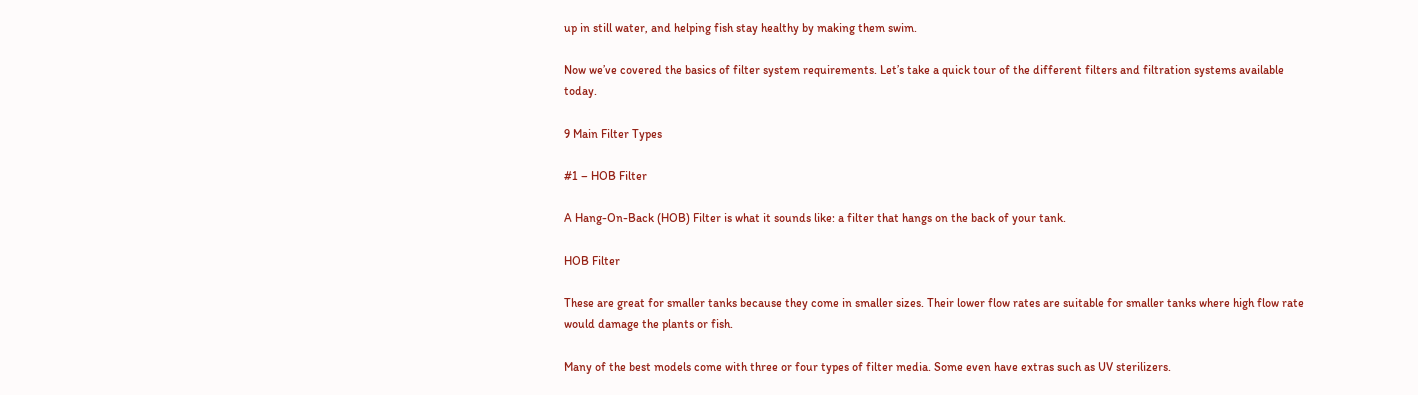up in still water, and helping fish stay healthy by making them swim.

Now we’ve covered the basics of filter system requirements. Let’s take a quick tour of the different filters and filtration systems available today.

9 Main Filter Types

#1 – HOB Filter

A Hang-On-Back (HOB) Filter is what it sounds like: a filter that hangs on the back of your tank.

HOB Filter

These are great for smaller tanks because they come in smaller sizes. Their lower flow rates are suitable for smaller tanks where high flow rate would damage the plants or fish.

Many of the best models come with three or four types of filter media. Some even have extras such as UV sterilizers.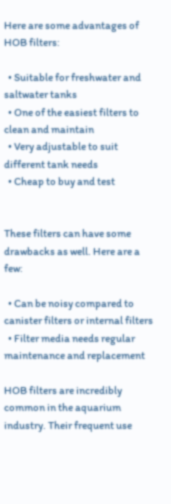Here are some advantages of HOB filters:

  • Suitable for freshwater and saltwater tanks
  • One of the easiest filters to clean and maintain
  • Very adjustable to suit different tank needs
  • Cheap to buy and test


These filters can have some drawbacks as well. Here are a few:

  • Can be noisy compared to canister filters or internal filters
  • Filter media needs regular maintenance and replacement

HOB filters are incredibly common in the aquarium industry. Their frequent use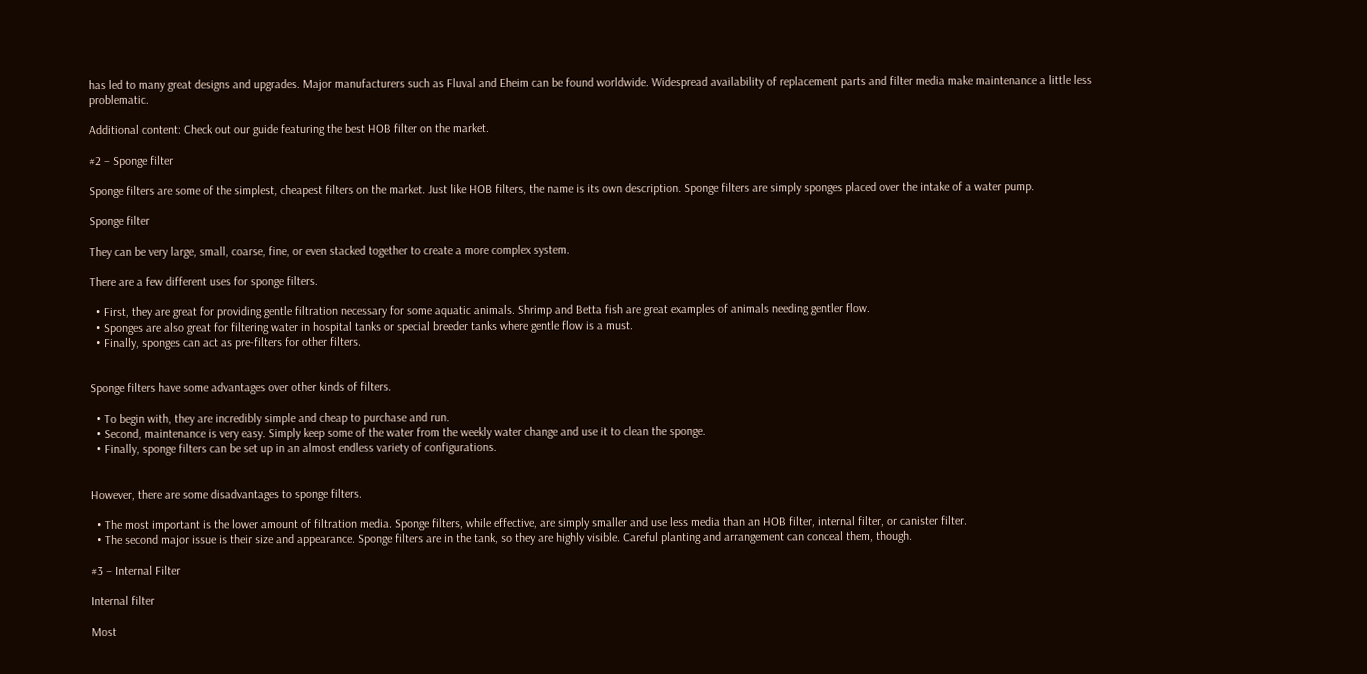has led to many great designs and upgrades. Major manufacturers such as Fluval and Eheim can be found worldwide. Widespread availability of replacement parts and filter media make maintenance a little less problematic.

Additional content: Check out our guide featuring the best HOB filter on the market.

#2 – Sponge filter

Sponge filters are some of the simplest, cheapest filters on the market. Just like HOB filters, the name is its own description. Sponge filters are simply sponges placed over the intake of a water pump.

Sponge filter

They can be very large, small, coarse, fine, or even stacked together to create a more complex system.

There are a few different uses for sponge filters.

  • First, they are great for providing gentle filtration necessary for some aquatic animals. Shrimp and Betta fish are great examples of animals needing gentler flow.
  • Sponges are also great for filtering water in hospital tanks or special breeder tanks where gentle flow is a must.
  • Finally, sponges can act as pre-filters for other filters.


Sponge filters have some advantages over other kinds of filters.

  • To begin with, they are incredibly simple and cheap to purchase and run.
  • Second, maintenance is very easy. Simply keep some of the water from the weekly water change and use it to clean the sponge.
  • Finally, sponge filters can be set up in an almost endless variety of configurations.


However, there are some disadvantages to sponge filters.

  • The most important is the lower amount of filtration media. Sponge filters, while effective, are simply smaller and use less media than an HOB filter, internal filter, or canister filter.
  • The second major issue is their size and appearance. Sponge filters are in the tank, so they are highly visible. Careful planting and arrangement can conceal them, though.

#3 – Internal Filter

Internal filter

Most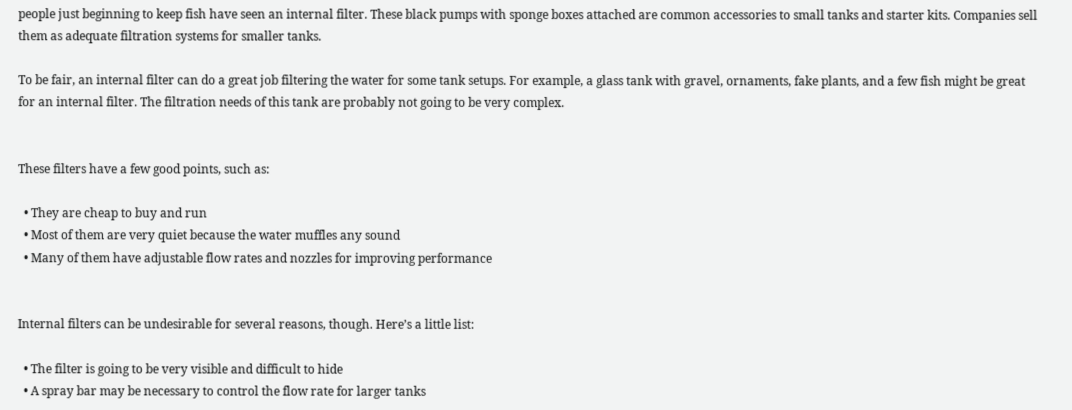people just beginning to keep fish have seen an internal filter. These black pumps with sponge boxes attached are common accessories to small tanks and starter kits. Companies sell them as adequate filtration systems for smaller tanks.

To be fair, an internal filter can do a great job filtering the water for some tank setups. For example, a glass tank with gravel, ornaments, fake plants, and a few fish might be great for an internal filter. The filtration needs of this tank are probably not going to be very complex.


These filters have a few good points, such as:

  • They are cheap to buy and run
  • Most of them are very quiet because the water muffles any sound
  • Many of them have adjustable flow rates and nozzles for improving performance


Internal filters can be undesirable for several reasons, though. Here’s a little list:

  • The filter is going to be very visible and difficult to hide
  • A spray bar may be necessary to control the flow rate for larger tanks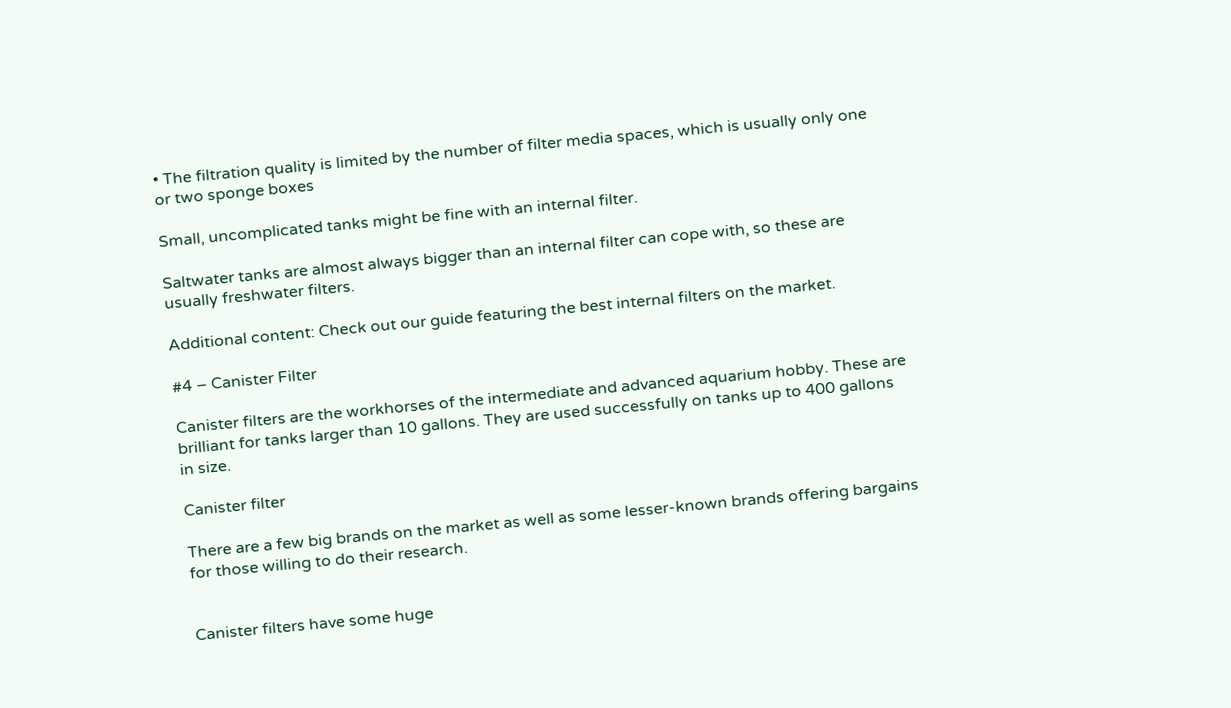• The filtration quality is limited by the number of filter media spaces, which is usually only one or two sponge boxes

Small, uncomplicated tanks might be fine with an internal filter.

Saltwater tanks are almost always bigger than an internal filter can cope with, so these are usually freshwater filters.

Additional content: Check out our guide featuring the best internal filters on the market.

#4 – Canister Filter

Canister filters are the workhorses of the intermediate and advanced aquarium hobby. These are brilliant for tanks larger than 10 gallons. They are used successfully on tanks up to 400 gallons in size.

Canister filter

There are a few big brands on the market as well as some lesser-known brands offering bargains for those willing to do their research.


Canister filters have some huge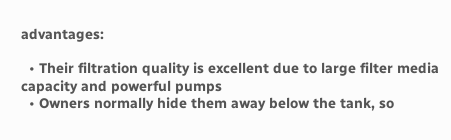advantages:

  • Their filtration quality is excellent due to large filter media capacity and powerful pumps
  • Owners normally hide them away below the tank, so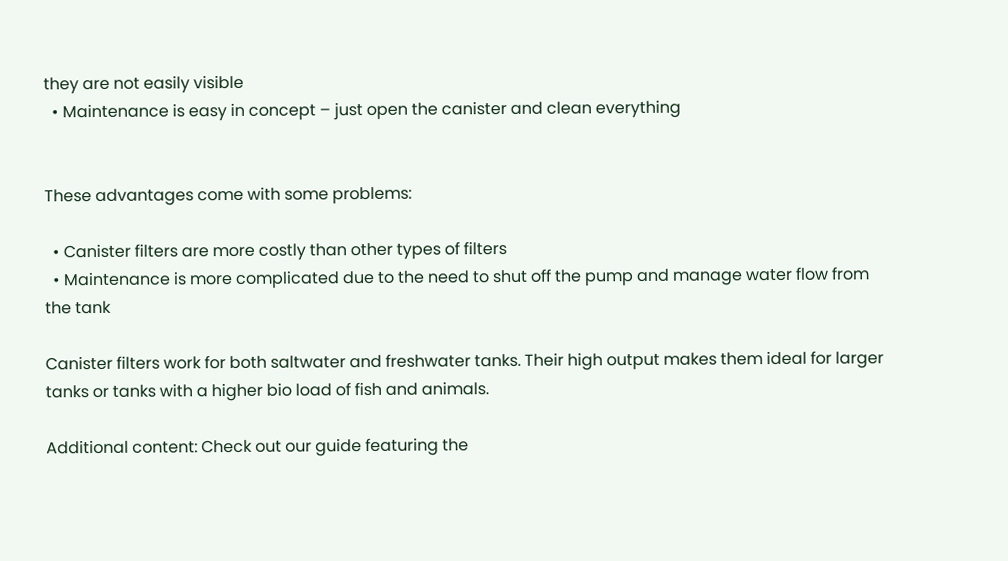they are not easily visible
  • Maintenance is easy in concept – just open the canister and clean everything


These advantages come with some problems:

  • Canister filters are more costly than other types of filters
  • Maintenance is more complicated due to the need to shut off the pump and manage water flow from the tank

Canister filters work for both saltwater and freshwater tanks. Their high output makes them ideal for larger tanks or tanks with a higher bio load of fish and animals.

Additional content: Check out our guide featuring the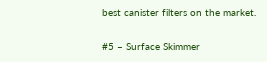best canister filters on the market.

#5 – Surface Skimmer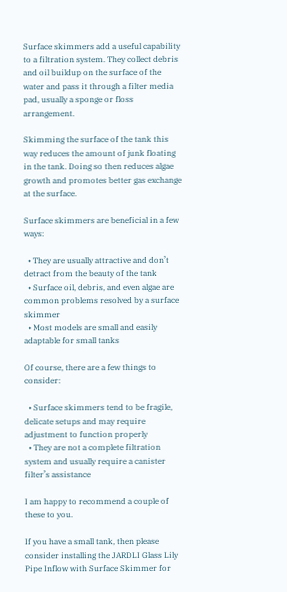Surface skimmers add a useful capability to a filtration system. They collect debris and oil buildup on the surface of the water and pass it through a filter media pad, usually a sponge or floss arrangement.

Skimming the surface of the tank this way reduces the amount of junk floating in the tank. Doing so then reduces algae growth and promotes better gas exchange at the surface.

Surface skimmers are beneficial in a few ways:

  • They are usually attractive and don’t detract from the beauty of the tank
  • Surface oil, debris, and even algae are common problems resolved by a surface skimmer
  • Most models are small and easily adaptable for small tanks

Of course, there are a few things to consider:

  • Surface skimmers tend to be fragile, delicate setups and may require adjustment to function properly
  • They are not a complete filtration system and usually require a canister filter’s assistance

I am happy to recommend a couple of these to you.

If you have a small tank, then please consider installing the JARDLI Glass Lily Pipe Inflow with Surface Skimmer for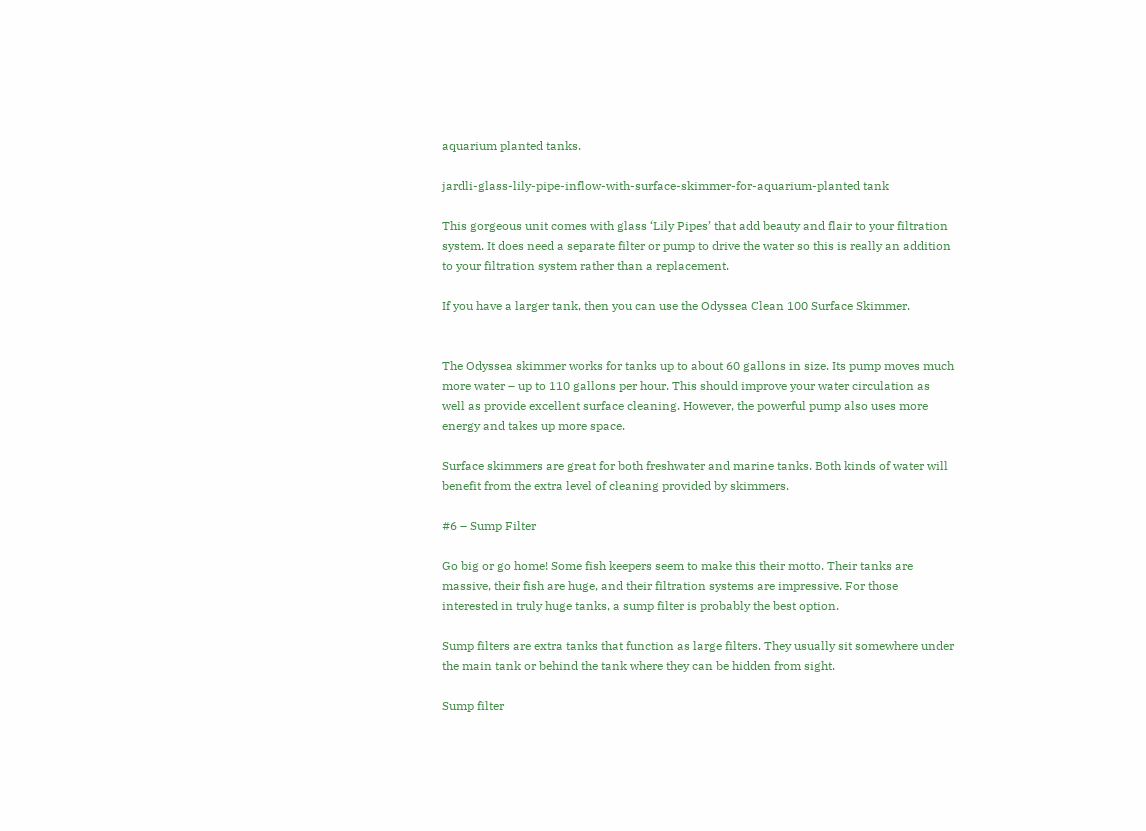aquarium planted tanks.

jardli-glass-lily-pipe-inflow-with-surface-skimmer-for-aquarium-planted tank

This gorgeous unit comes with glass ‘Lily Pipes’ that add beauty and flair to your filtration system. It does need a separate filter or pump to drive the water so this is really an addition to your filtration system rather than a replacement.

If you have a larger tank, then you can use the Odyssea Clean 100 Surface Skimmer.


The Odyssea skimmer works for tanks up to about 60 gallons in size. Its pump moves much more water – up to 110 gallons per hour. This should improve your water circulation as well as provide excellent surface cleaning. However, the powerful pump also uses more energy and takes up more space.

Surface skimmers are great for both freshwater and marine tanks. Both kinds of water will benefit from the extra level of cleaning provided by skimmers.

#6 – Sump Filter

Go big or go home! Some fish keepers seem to make this their motto. Their tanks are massive, their fish are huge, and their filtration systems are impressive. For those interested in truly huge tanks, a sump filter is probably the best option.

Sump filters are extra tanks that function as large filters. They usually sit somewhere under the main tank or behind the tank where they can be hidden from sight.

Sump filter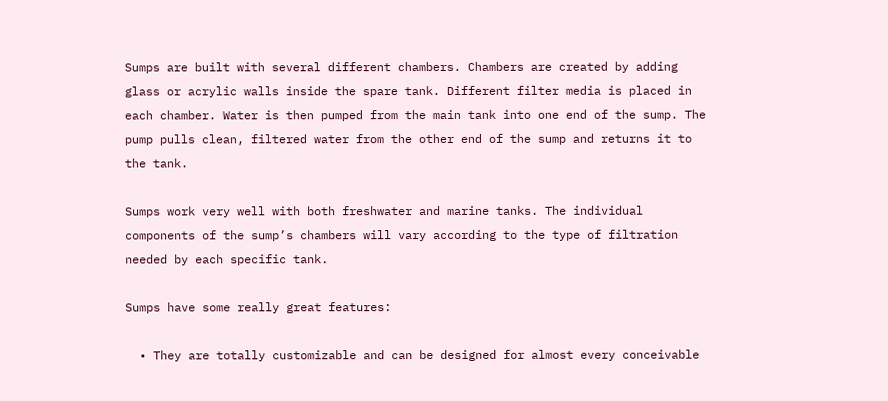Sumps are built with several different chambers. Chambers are created by adding glass or acrylic walls inside the spare tank. Different filter media is placed in each chamber. Water is then pumped from the main tank into one end of the sump. The pump pulls clean, filtered water from the other end of the sump and returns it to the tank.

Sumps work very well with both freshwater and marine tanks. The individual components of the sump’s chambers will vary according to the type of filtration needed by each specific tank.

Sumps have some really great features:

  • They are totally customizable and can be designed for almost every conceivable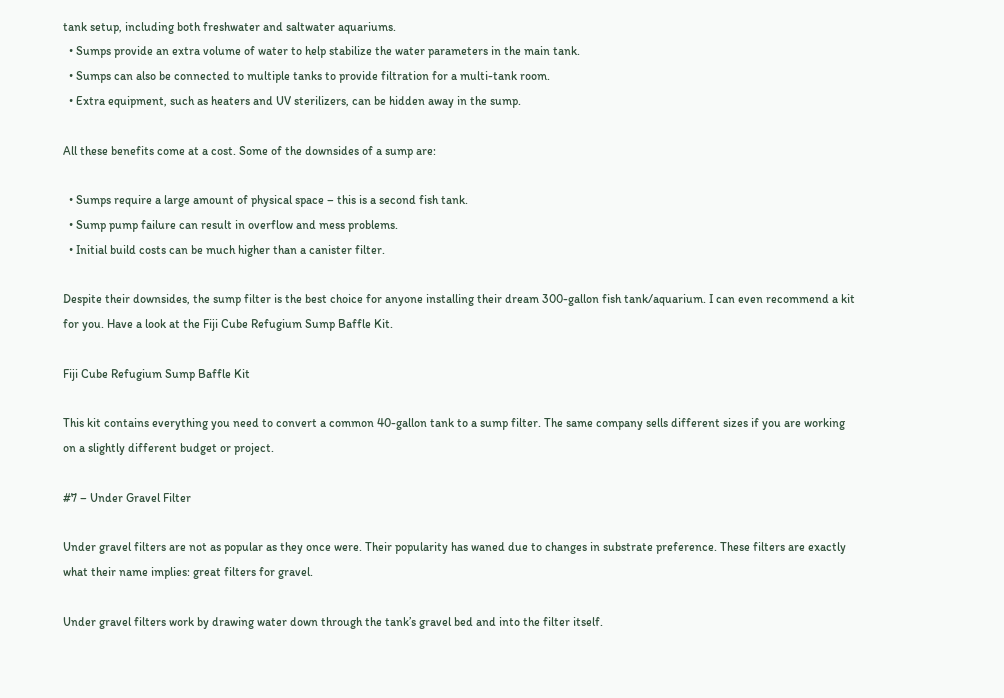tank setup, including both freshwater and saltwater aquariums.
  • Sumps provide an extra volume of water to help stabilize the water parameters in the main tank.
  • Sumps can also be connected to multiple tanks to provide filtration for a multi-tank room.
  • Extra equipment, such as heaters and UV sterilizers, can be hidden away in the sump.

All these benefits come at a cost. Some of the downsides of a sump are:

  • Sumps require a large amount of physical space – this is a second fish tank.
  • Sump pump failure can result in overflow and mess problems.
  • Initial build costs can be much higher than a canister filter.

Despite their downsides, the sump filter is the best choice for anyone installing their dream 300-gallon fish tank/aquarium. I can even recommend a kit for you. Have a look at the Fiji Cube Refugium Sump Baffle Kit.

Fiji Cube Refugium Sump Baffle Kit

This kit contains everything you need to convert a common 40-gallon tank to a sump filter. The same company sells different sizes if you are working on a slightly different budget or project.

#7 – Under Gravel Filter

Under gravel filters are not as popular as they once were. Their popularity has waned due to changes in substrate preference. These filters are exactly what their name implies: great filters for gravel.

Under gravel filters work by drawing water down through the tank’s gravel bed and into the filter itself.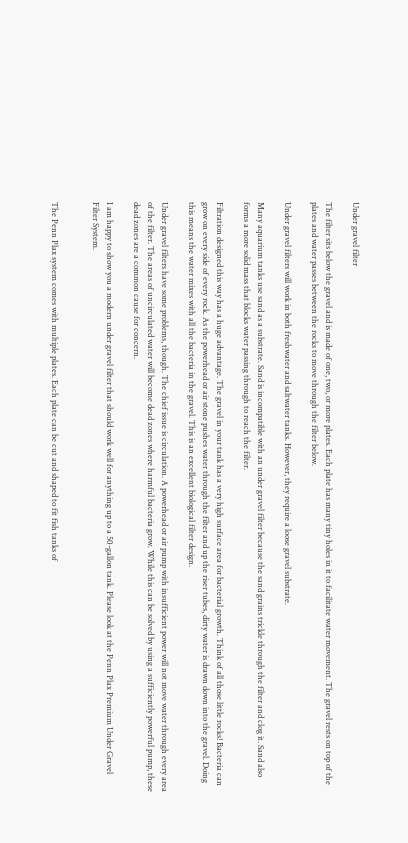Under gravel filter

The filter sits below the gravel and is made of one, two, or more plates. Each plate has many tiny holes in it to facilitate water movement. The gravel rests on top of the plates and water passes between the rocks to move through the filter below.

Under gravel filters will work in both freshwater and saltwater tanks. However, they require a loose gravel substrate.

Many aquarium tanks use sand as a substrate. Sand is incompatible with an under gravel filter because the sand grains trickle through the filter and clog it. Sand also forms a more solid mass that blocks water passing through to reach the filter.

Filtration designed this way has a huge advantage. The gravel in your tank has a very high surface area for bacterial growth. Think of all those little rocks! Bacteria can grow on every side of every rock. As the powerhead or air stone pushes water through the filter and up the riser tubes, dirty water is drawn down into the gravel. Doing this means the water mixes with all the bacteria in the gravel. This is an excellent biological filter design.

Under gravel filters have some problems, though. The chief issue is circulation. A powerhead or air pump with insufficient power will not move water through every area of the filter. The areas of uncirculated water will become dead zones where harmful bacteria grow. While this can be solved by using a sufficiently powerful pump, these dead zones are a common cause for concern.

I am happy to show you a modern under gravel filter that should work well for anything up to a 50-gallon tank. Please look at the Penn Plax Premium Under Gravel Filter System.


The Penn Plax system comes with multiple plates. Each plate can be cut and shaped to fit fish tanks of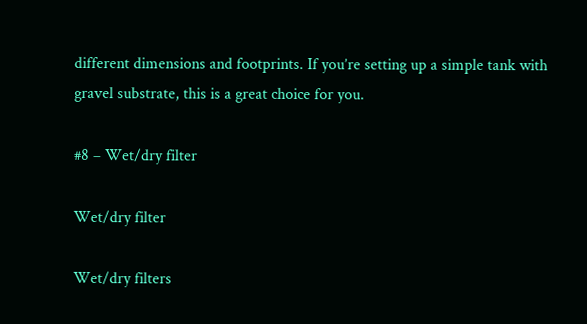different dimensions and footprints. If you’re setting up a simple tank with gravel substrate, this is a great choice for you.

#8 – Wet/dry filter

Wet/dry filter

Wet/dry filters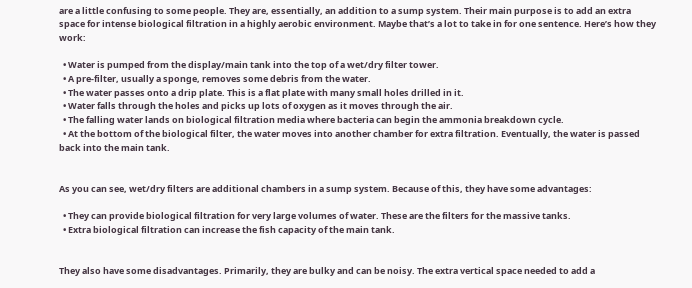are a little confusing to some people. They are, essentially, an addition to a sump system. Their main purpose is to add an extra space for intense biological filtration in a highly aerobic environment. Maybe that’s a lot to take in for one sentence. Here’s how they work:

  • Water is pumped from the display/main tank into the top of a wet/dry filter tower.
  • A pre-filter, usually a sponge, removes some debris from the water.
  • The water passes onto a drip plate. This is a flat plate with many small holes drilled in it.
  • Water falls through the holes and picks up lots of oxygen as it moves through the air.
  • The falling water lands on biological filtration media where bacteria can begin the ammonia breakdown cycle.
  • At the bottom of the biological filter, the water moves into another chamber for extra filtration. Eventually, the water is passed back into the main tank.


As you can see, wet/dry filters are additional chambers in a sump system. Because of this, they have some advantages:

  • They can provide biological filtration for very large volumes of water. These are the filters for the massive tanks.
  • Extra biological filtration can increase the fish capacity of the main tank.


They also have some disadvantages. Primarily, they are bulky and can be noisy. The extra vertical space needed to add a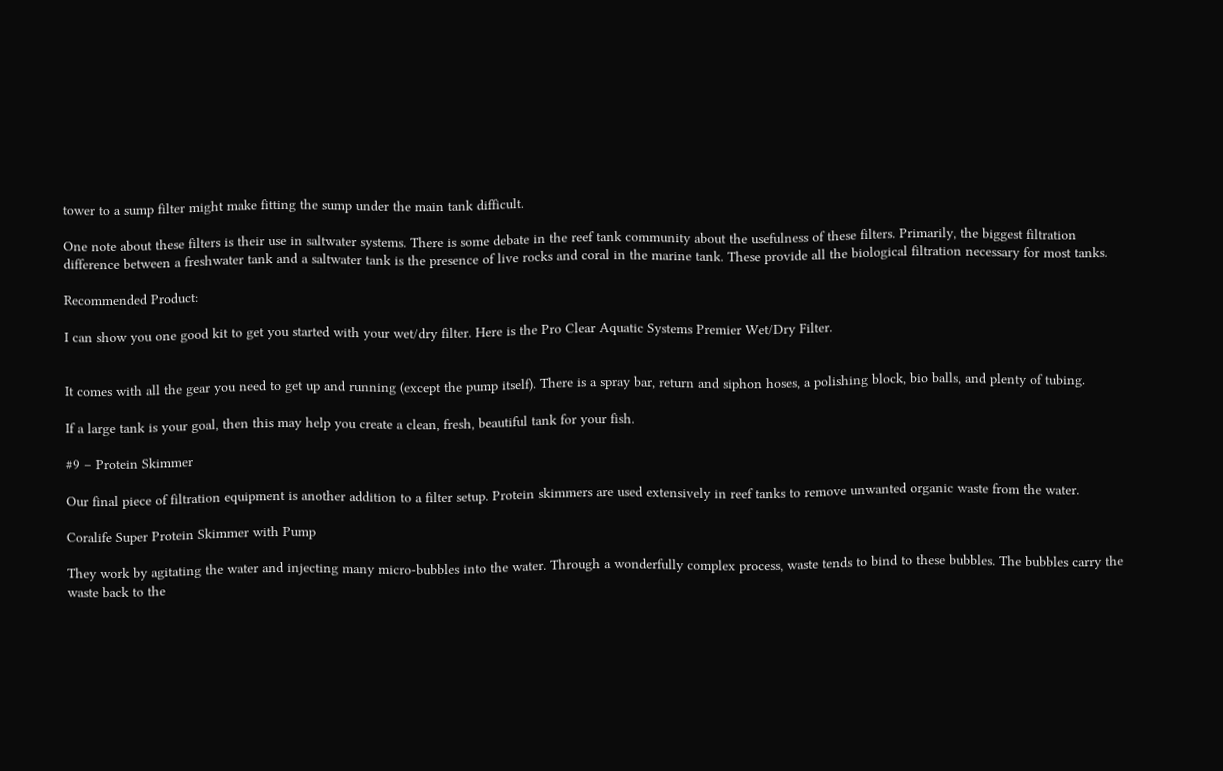tower to a sump filter might make fitting the sump under the main tank difficult.

One note about these filters is their use in saltwater systems. There is some debate in the reef tank community about the usefulness of these filters. Primarily, the biggest filtration difference between a freshwater tank and a saltwater tank is the presence of live rocks and coral in the marine tank. These provide all the biological filtration necessary for most tanks.

Recommended Product:

I can show you one good kit to get you started with your wet/dry filter. Here is the Pro Clear Aquatic Systems Premier Wet/Dry Filter.


It comes with all the gear you need to get up and running (except the pump itself). There is a spray bar, return and siphon hoses, a polishing block, bio balls, and plenty of tubing.

If a large tank is your goal, then this may help you create a clean, fresh, beautiful tank for your fish.

#9 – Protein Skimmer

Our final piece of filtration equipment is another addition to a filter setup. Protein skimmers are used extensively in reef tanks to remove unwanted organic waste from the water.

Coralife Super Protein Skimmer with Pump

They work by agitating the water and injecting many micro-bubbles into the water. Through a wonderfully complex process, waste tends to bind to these bubbles. The bubbles carry the waste back to the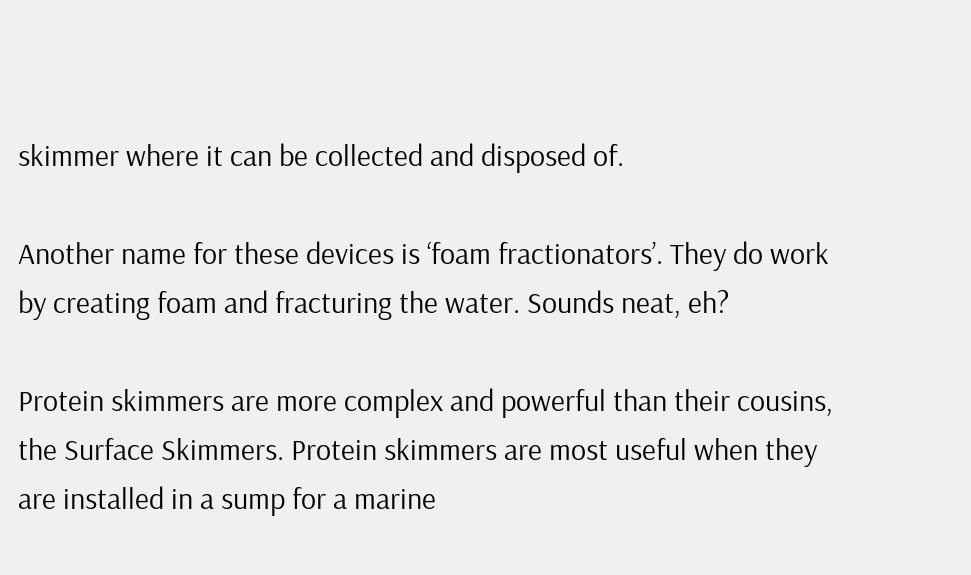skimmer where it can be collected and disposed of.

Another name for these devices is ‘foam fractionators’. They do work by creating foam and fracturing the water. Sounds neat, eh?

Protein skimmers are more complex and powerful than their cousins, the Surface Skimmers. Protein skimmers are most useful when they are installed in a sump for a marine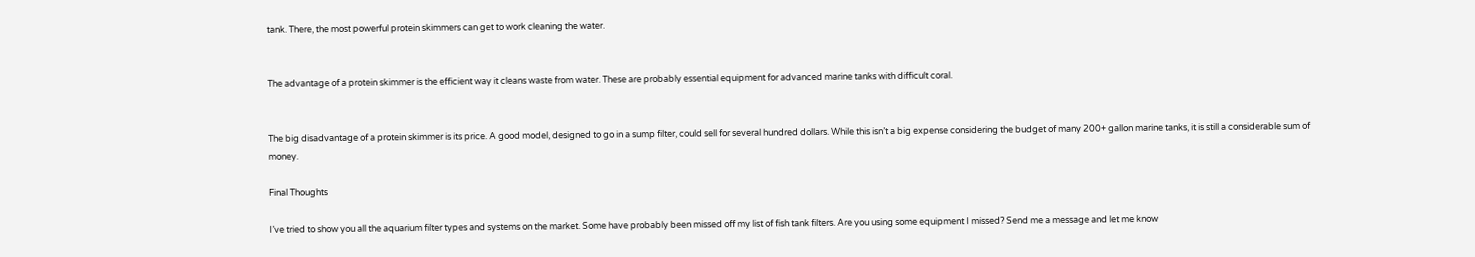tank. There, the most powerful protein skimmers can get to work cleaning the water.


The advantage of a protein skimmer is the efficient way it cleans waste from water. These are probably essential equipment for advanced marine tanks with difficult coral.


The big disadvantage of a protein skimmer is its price. A good model, designed to go in a sump filter, could sell for several hundred dollars. While this isn’t a big expense considering the budget of many 200+ gallon marine tanks, it is still a considerable sum of money.

Final Thoughts

I’ve tried to show you all the aquarium filter types and systems on the market. Some have probably been missed off my list of fish tank filters. Are you using some equipment I missed? Send me a message and let me know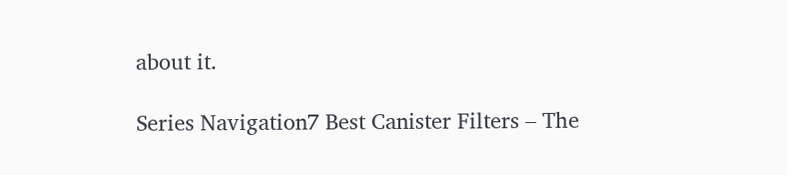about it.

Series Navigation7 Best Canister Filters – The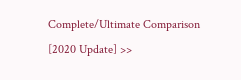Complete/Ultimate Comparison [2020 Update] >>